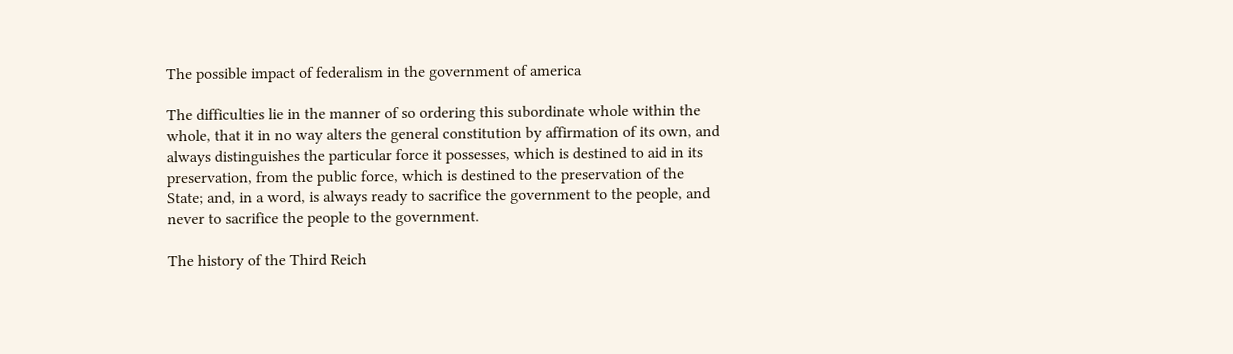The possible impact of federalism in the government of america

The difficulties lie in the manner of so ordering this subordinate whole within the whole, that it in no way alters the general constitution by affirmation of its own, and always distinguishes the particular force it possesses, which is destined to aid in its preservation, from the public force, which is destined to the preservation of the State; and, in a word, is always ready to sacrifice the government to the people, and never to sacrifice the people to the government.

The history of the Third Reich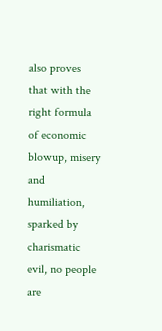also proves that with the right formula of economic blowup, misery and humiliation, sparked by charismatic evil, no people are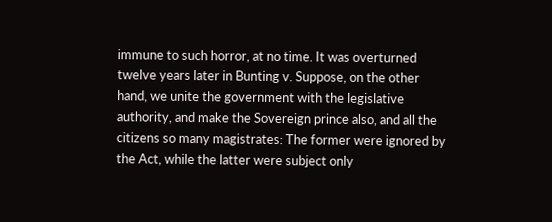immune to such horror, at no time. It was overturned twelve years later in Bunting v. Suppose, on the other hand, we unite the government with the legislative authority, and make the Sovereign prince also, and all the citizens so many magistrates: The former were ignored by the Act, while the latter were subject only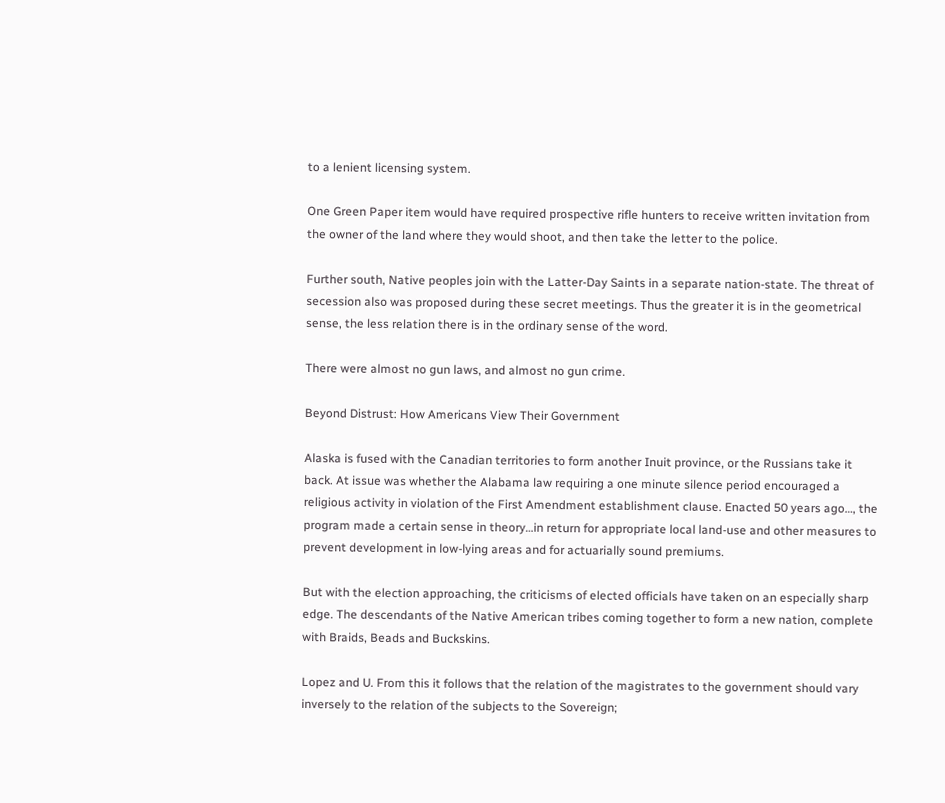to a lenient licensing system.

One Green Paper item would have required prospective rifle hunters to receive written invitation from the owner of the land where they would shoot, and then take the letter to the police.

Further south, Native peoples join with the Latter-Day Saints in a separate nation-state. The threat of secession also was proposed during these secret meetings. Thus the greater it is in the geometrical sense, the less relation there is in the ordinary sense of the word.

There were almost no gun laws, and almost no gun crime.

Beyond Distrust: How Americans View Their Government

Alaska is fused with the Canadian territories to form another Inuit province, or the Russians take it back. At issue was whether the Alabama law requiring a one minute silence period encouraged a religious activity in violation of the First Amendment establishment clause. Enacted 50 years ago…, the program made a certain sense in theory…in return for appropriate local land-use and other measures to prevent development in low-lying areas and for actuarially sound premiums.

But with the election approaching, the criticisms of elected officials have taken on an especially sharp edge. The descendants of the Native American tribes coming together to form a new nation, complete with Braids, Beads and Buckskins.

Lopez and U. From this it follows that the relation of the magistrates to the government should vary inversely to the relation of the subjects to the Sovereign;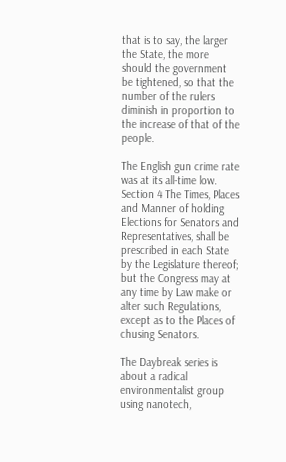that is to say, the larger the State, the more should the government be tightened, so that the number of the rulers diminish in proportion to the increase of that of the people.

The English gun crime rate was at its all-time low. Section 4 The Times, Places and Manner of holding Elections for Senators and Representatives, shall be prescribed in each State by the Legislature thereof; but the Congress may at any time by Law make or alter such Regulations, except as to the Places of chusing Senators.

The Daybreak series is about a radical environmentalist group using nanotech,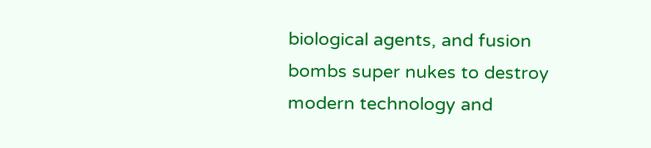biological agents, and fusion bombs super nukes to destroy modern technology and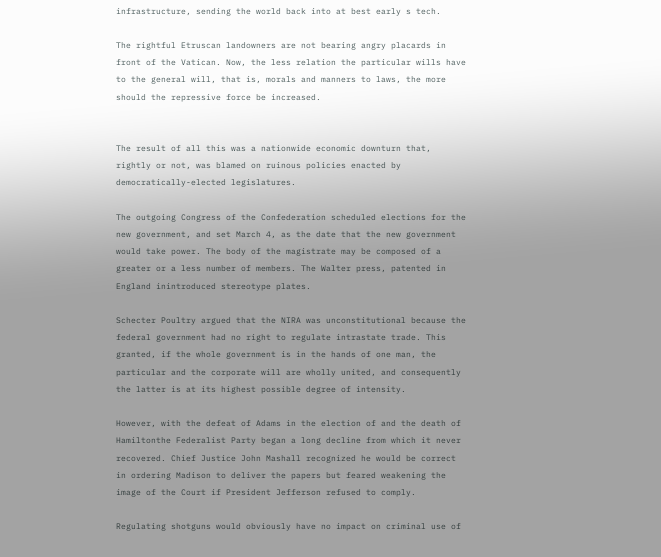infrastructure, sending the world back into at best early s tech.

The rightful Etruscan landowners are not bearing angry placards in front of the Vatican. Now, the less relation the particular wills have to the general will, that is, morals and manners to laws, the more should the repressive force be increased.


The result of all this was a nationwide economic downturn that, rightly or not, was blamed on ruinous policies enacted by democratically-elected legislatures.

The outgoing Congress of the Confederation scheduled elections for the new government, and set March 4, as the date that the new government would take power. The body of the magistrate may be composed of a greater or a less number of members. The Walter press, patented in England inintroduced stereotype plates.

Schecter Poultry argued that the NIRA was unconstitutional because the federal government had no right to regulate intrastate trade. This granted, if the whole government is in the hands of one man, the particular and the corporate will are wholly united, and consequently the latter is at its highest possible degree of intensity.

However, with the defeat of Adams in the election of and the death of Hamiltonthe Federalist Party began a long decline from which it never recovered. Chief Justice John Mashall recognized he would be correct in ordering Madison to deliver the papers but feared weakening the image of the Court if President Jefferson refused to comply.

Regulating shotguns would obviously have no impact on criminal use of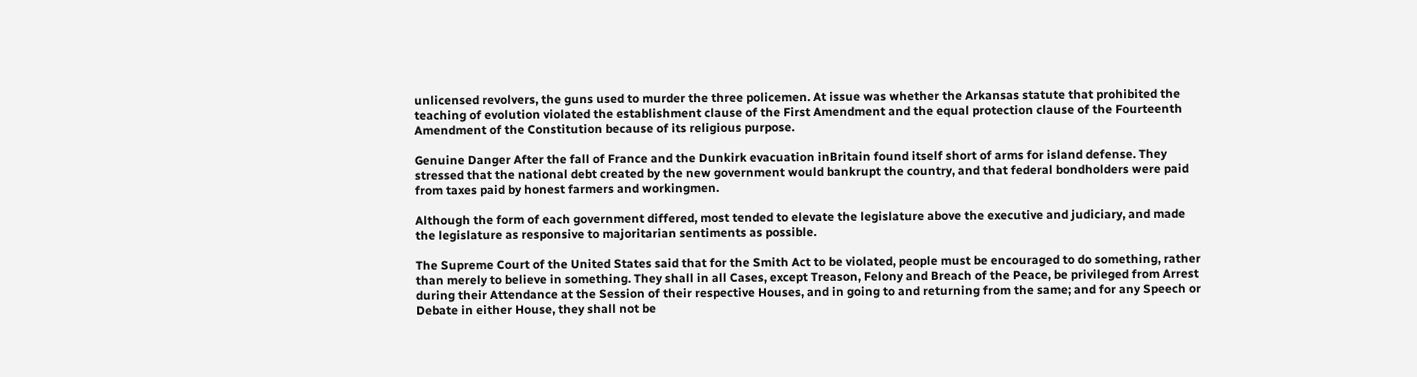unlicensed revolvers, the guns used to murder the three policemen. At issue was whether the Arkansas statute that prohibited the teaching of evolution violated the establishment clause of the First Amendment and the equal protection clause of the Fourteenth Amendment of the Constitution because of its religious purpose.

Genuine Danger After the fall of France and the Dunkirk evacuation inBritain found itself short of arms for island defense. They stressed that the national debt created by the new government would bankrupt the country, and that federal bondholders were paid from taxes paid by honest farmers and workingmen.

Although the form of each government differed, most tended to elevate the legislature above the executive and judiciary, and made the legislature as responsive to majoritarian sentiments as possible.

The Supreme Court of the United States said that for the Smith Act to be violated, people must be encouraged to do something, rather than merely to believe in something. They shall in all Cases, except Treason, Felony and Breach of the Peace, be privileged from Arrest during their Attendance at the Session of their respective Houses, and in going to and returning from the same; and for any Speech or Debate in either House, they shall not be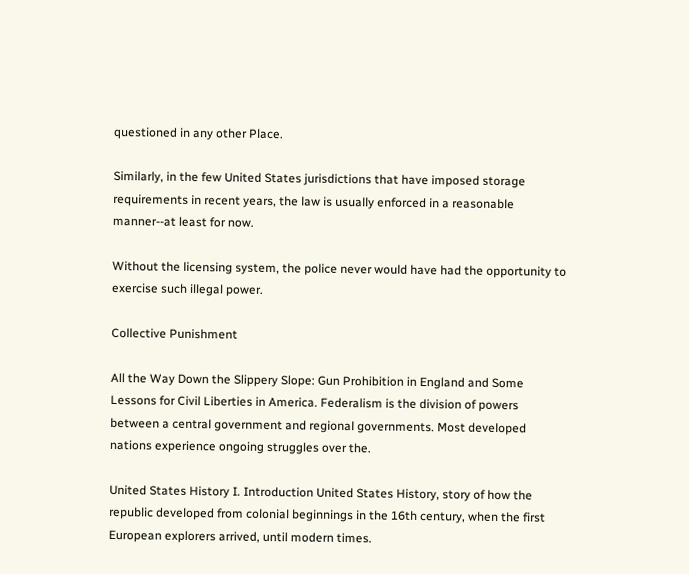questioned in any other Place.

Similarly, in the few United States jurisdictions that have imposed storage requirements in recent years, the law is usually enforced in a reasonable manner--at least for now.

Without the licensing system, the police never would have had the opportunity to exercise such illegal power.

Collective Punishment

All the Way Down the Slippery Slope: Gun Prohibition in England and Some Lessons for Civil Liberties in America. Federalism is the division of powers between a central government and regional governments. Most developed nations experience ongoing struggles over the.

United States History I. Introduction United States History, story of how the republic developed from colonial beginnings in the 16th century, when the first European explorers arrived, until modern times.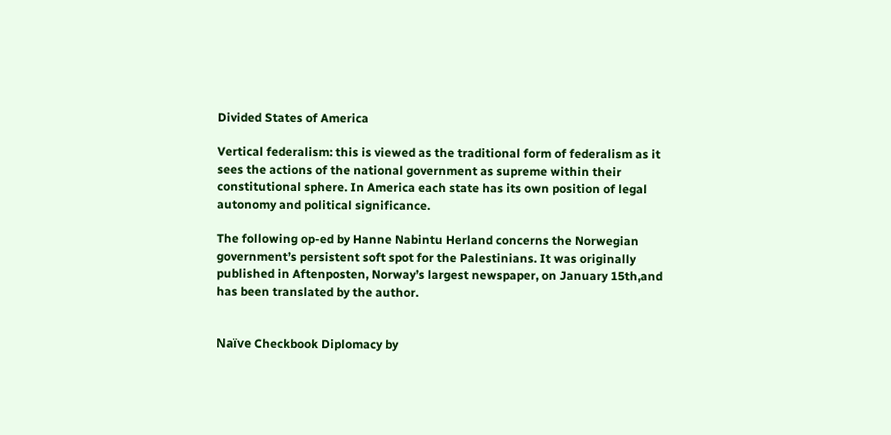Divided States of America

Vertical federalism: this is viewed as the traditional form of federalism as it sees the actions of the national government as supreme within their constitutional sphere. In America each state has its own position of legal autonomy and political significance.

The following op-ed by Hanne Nabintu Herland concerns the Norwegian government’s persistent soft spot for the Palestinians. It was originally published in Aftenposten, Norway’s largest newspaper, on January 15th,and has been translated by the author.


Naïve Checkbook Diplomacy by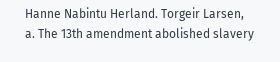Hanne Nabintu Herland. Torgeir Larsen, a. The 13th amendment abolished slavery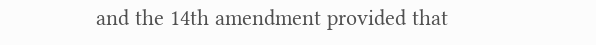and the 14th amendment provided that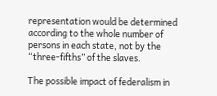representation would be determined according to the whole number of persons in each state, not by the “three-fifths” of the slaves.

The possible impact of federalism in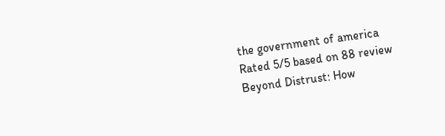the government of america
Rated 5/5 based on 88 review
Beyond Distrust: How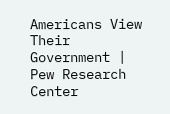Americans View Their Government | Pew Research Center